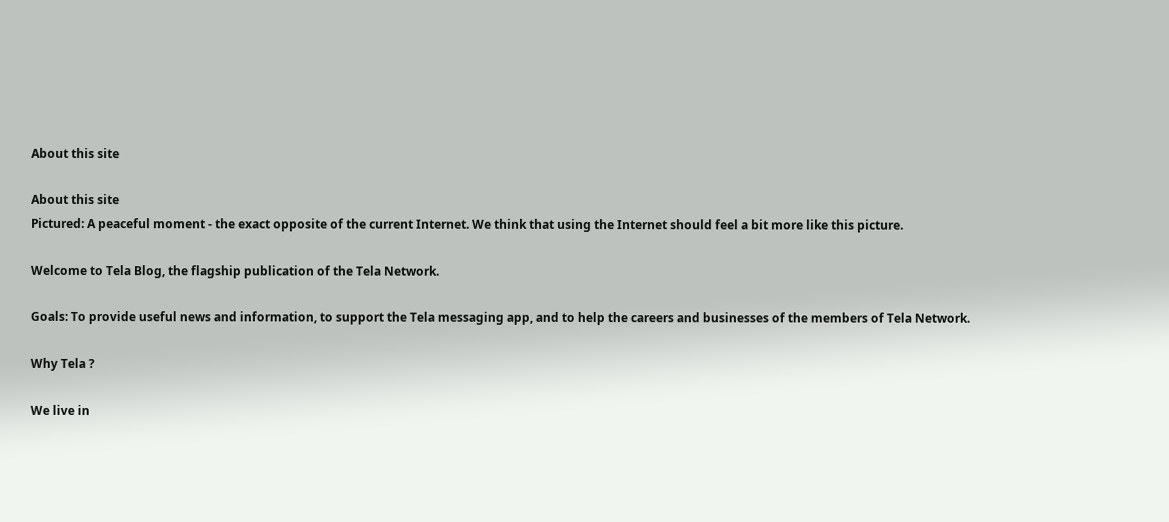About this site

About this site
Pictured: A peaceful moment - the exact opposite of the current Internet. We think that using the Internet should feel a bit more like this picture.

Welcome to Tela Blog, the flagship publication of the Tela Network.

Goals: To provide useful news and information, to support the Tela messaging app, and to help the careers and businesses of the members of Tela Network.

Why Tela ?

We live in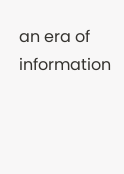an era of information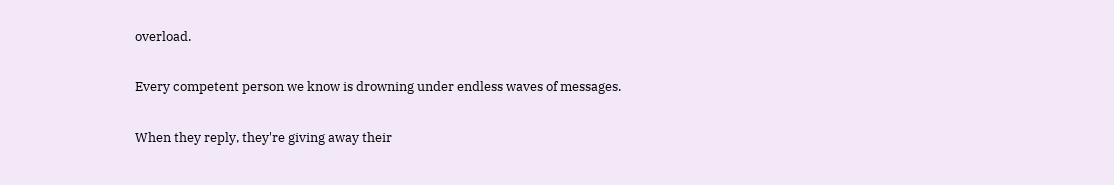overload.

Every competent person we know is drowning under endless waves of messages.

When they reply, they're giving away their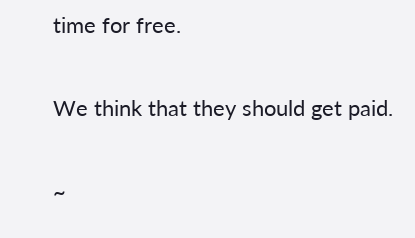time for free.

We think that they should get paid.

~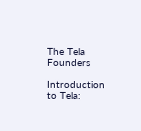The Tela Founders

Introduction to Tela: